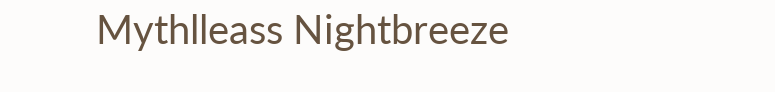Mythlleass Nightbreeze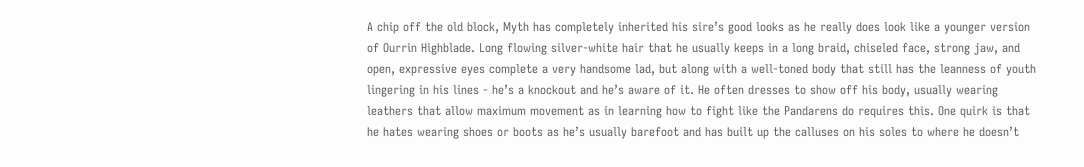A chip off the old block, Myth has completely inherited his sire’s good looks as he really does look like a younger version of Ourrin Highblade. Long flowing silver-white hair that he usually keeps in a long braid, chiseled face, strong jaw, and open, expressive eyes complete a very handsome lad, but along with a well-toned body that still has the leanness of youth lingering in his lines - he’s a knockout and he’s aware of it. He often dresses to show off his body, usually wearing leathers that allow maximum movement as in learning how to fight like the Pandarens do requires this. One quirk is that he hates wearing shoes or boots as he’s usually barefoot and has built up the calluses on his soles to where he doesn’t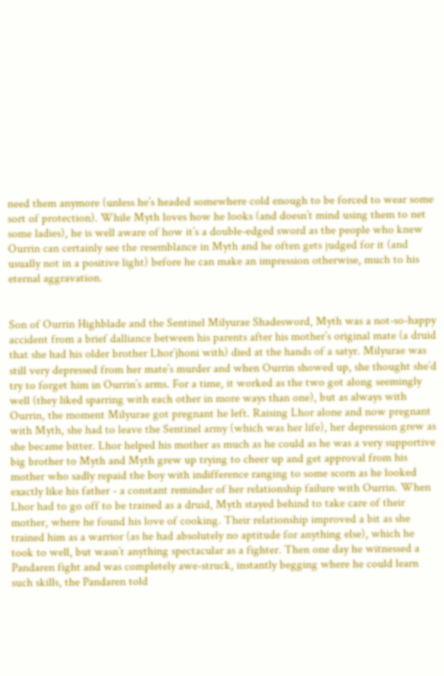need them anymore (unless he’s headed somewhere cold enough to be forced to wear some sort of protection). While Myth loves how he looks (and doesn’t mind using them to net some ladies), he is well aware of how it’s a double-edged sword as the people who knew Ourrin can certainly see the resemblance in Myth and he often gets judged for it (and usually not in a positive light) before he can make an impression otherwise, much to his eternal aggravation.


Son of Ourrin Highblade and the Sentinel Milyurae Shadesword, Myth was a not-so-happy accident from a brief dalliance between his parents after his mother’s original mate (a druid that she had his older brother Lhor’jhoni with) died at the hands of a satyr. Milyurae was still very depressed from her mate’s murder and when Ourrin showed up, she thought she’d try to forget him in Ourrin’s arms. For a time, it worked as the two got along seemingly well (they liked sparring with each other in more ways than one), but as always with Ourrin, the moment Milyurae got pregnant he left. Raising Lhor alone and now pregnant with Myth, she had to leave the Sentinel army (which was her life), her depression grew as she became bitter. Lhor helped his mother as much as he could as he was a very supportive big brother to Myth and Myth grew up trying to cheer up and get approval from his mother who sadly repaid the boy with indifference ranging to some scorn as he looked exactly like his father - a constant reminder of her relationship failure with Ourrin. When Lhor had to go off to be trained as a druid, Myth stayed behind to take care of their mother, where he found his love of cooking. Their relationship improved a bit as she trained him as a warrior (as he had absolutely no aptitude for anything else), which he took to well, but wasn’t anything spectacular as a fighter. Then one day he witnessed a Pandaren fight and was completely awe-struck, instantly begging where he could learn such skills, the Pandaren told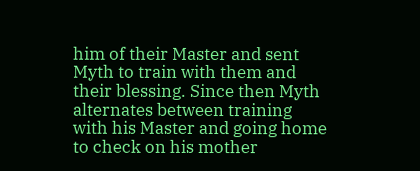him of their Master and sent Myth to train with them and their blessing. Since then Myth alternates between training with his Master and going home to check on his mother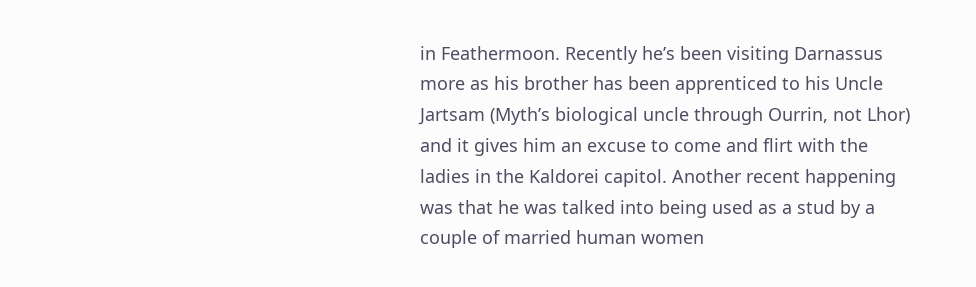in Feathermoon. Recently he’s been visiting Darnassus more as his brother has been apprenticed to his Uncle Jartsam (Myth’s biological uncle through Ourrin, not Lhor) and it gives him an excuse to come and flirt with the ladies in the Kaldorei capitol. Another recent happening was that he was talked into being used as a stud by a couple of married human women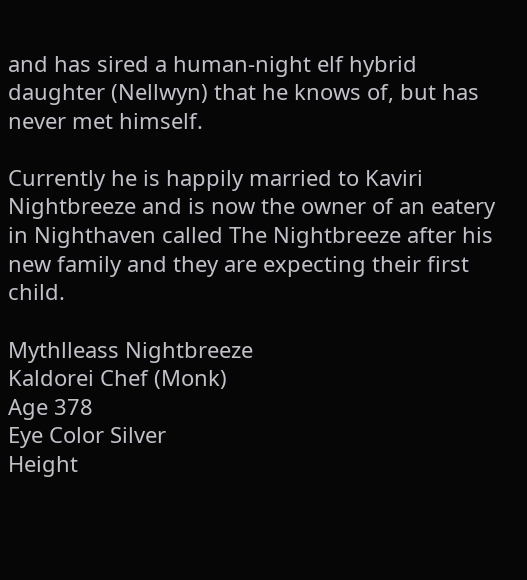and has sired a human-night elf hybrid daughter (Nellwyn) that he knows of, but has never met himself.

Currently he is happily married to Kaviri Nightbreeze and is now the owner of an eatery in Nighthaven called The Nightbreeze after his new family and they are expecting their first child.

Mythlleass Nightbreeze
Kaldorei Chef (Monk)
Age 378
Eye Color Silver
Height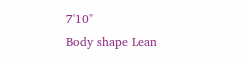7'10"
Body shape Lean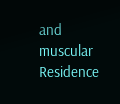and muscular
Residence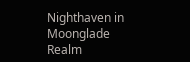Nighthaven in Moonglade
Realm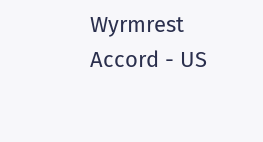Wyrmrest Accord - US